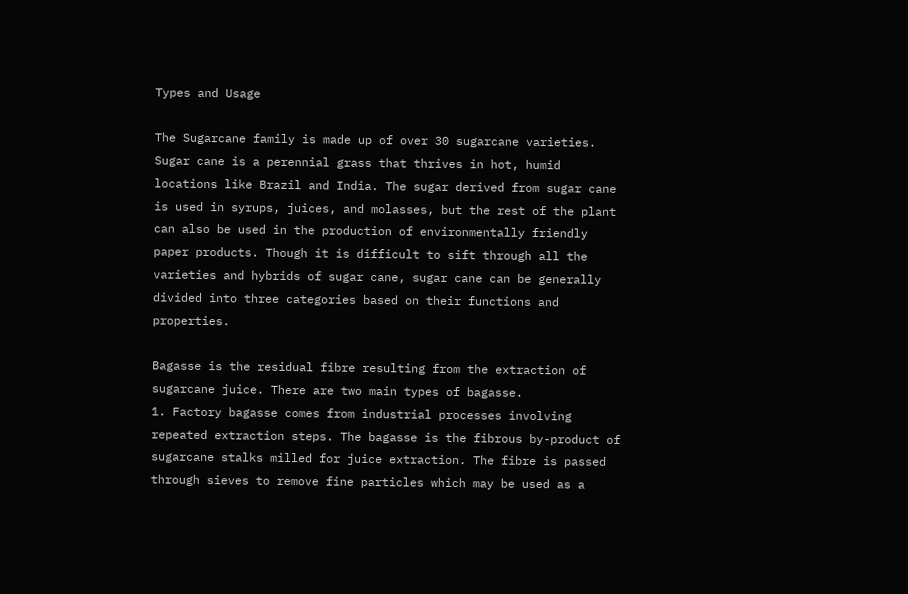Types and Usage

The Sugarcane family is made up of over 30 sugarcane varieties. Sugar cane is a perennial grass that thrives in hot, humid locations like Brazil and India. The sugar derived from sugar cane is used in syrups, juices, and molasses, but the rest of the plant can also be used in the production of environmentally friendly paper products. Though it is difficult to sift through all the varieties and hybrids of sugar cane, sugar cane can be generally divided into three categories based on their functions and properties.

Bagasse is the residual fibre resulting from the extraction of sugarcane juice. There are two main types of bagasse.
1. Factory bagasse comes from industrial processes involving repeated extraction steps. The bagasse is the fibrous by-product of sugarcane stalks milled for juice extraction. The fibre is passed through sieves to remove fine particles which may be used as a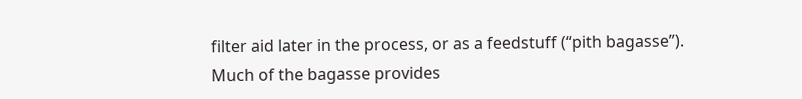filter aid later in the process, or as a feedstuff (“pith bagasse”). Much of the bagasse provides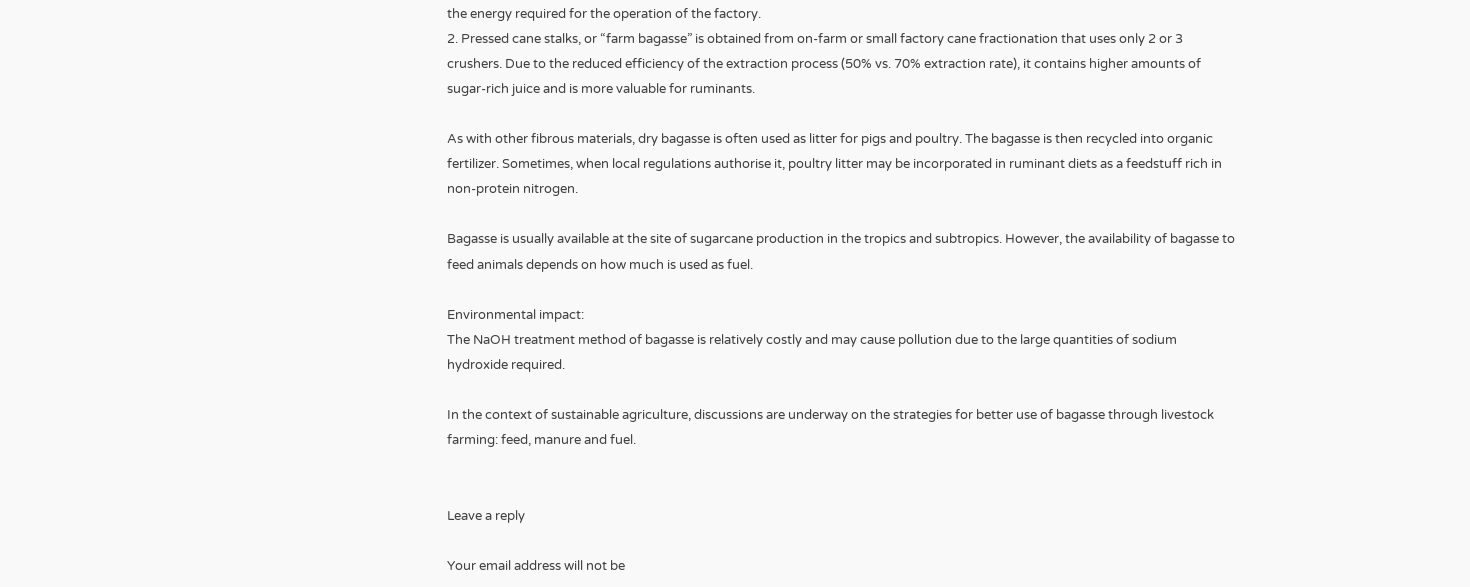the energy required for the operation of the factory.
2. Pressed cane stalks, or “farm bagasse” is obtained from on-farm or small factory cane fractionation that uses only 2 or 3 crushers. Due to the reduced efficiency of the extraction process (50% vs. 70% extraction rate), it contains higher amounts of sugar-rich juice and is more valuable for ruminants.

As with other fibrous materials, dry bagasse is often used as litter for pigs and poultry. The bagasse is then recycled into organic fertilizer. Sometimes, when local regulations authorise it, poultry litter may be incorporated in ruminant diets as a feedstuff rich in non-protein nitrogen.

Bagasse is usually available at the site of sugarcane production in the tropics and subtropics. However, the availability of bagasse to feed animals depends on how much is used as fuel.

Environmental impact:
The NaOH treatment method of bagasse is relatively costly and may cause pollution due to the large quantities of sodium hydroxide required.

In the context of sustainable agriculture, discussions are underway on the strategies for better use of bagasse through livestock farming: feed, manure and fuel.


Leave a reply

Your email address will not be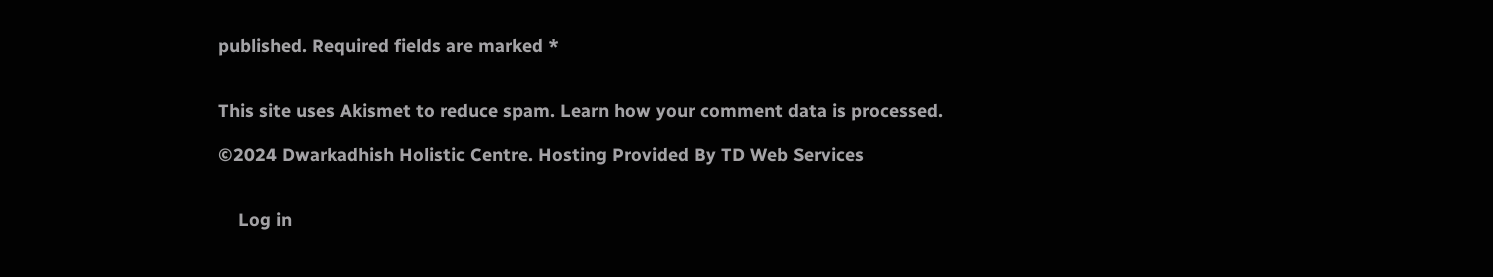published. Required fields are marked *


This site uses Akismet to reduce spam. Learn how your comment data is processed.

©2024 Dwarkadhish Holistic Centre. Hosting Provided By TD Web Services


    Log in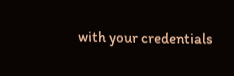with your credentials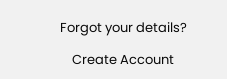Forgot your details?

    Create Account